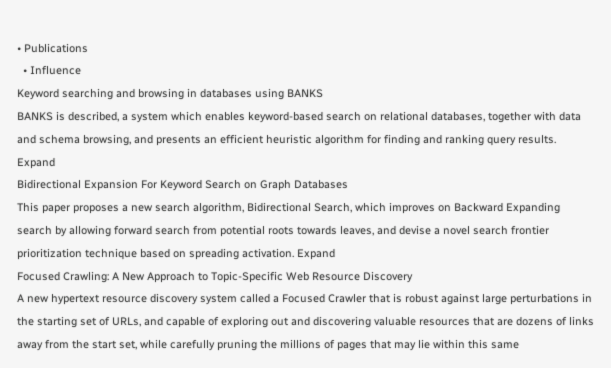• Publications
  • Influence
Keyword searching and browsing in databases using BANKS
BANKS is described, a system which enables keyword-based search on relational databases, together with data and schema browsing, and presents an efficient heuristic algorithm for finding and ranking query results. Expand
Bidirectional Expansion For Keyword Search on Graph Databases
This paper proposes a new search algorithm, Bidirectional Search, which improves on Backward Expanding search by allowing forward search from potential roots towards leaves, and devise a novel search frontier prioritization technique based on spreading activation. Expand
Focused Crawling: A New Approach to Topic-Specific Web Resource Discovery
A new hypertext resource discovery system called a Focused Crawler that is robust against large perturbations in the starting set of URLs, and capable of exploring out and discovering valuable resources that are dozens of links away from the start set, while carefully pruning the millions of pages that may lie within this same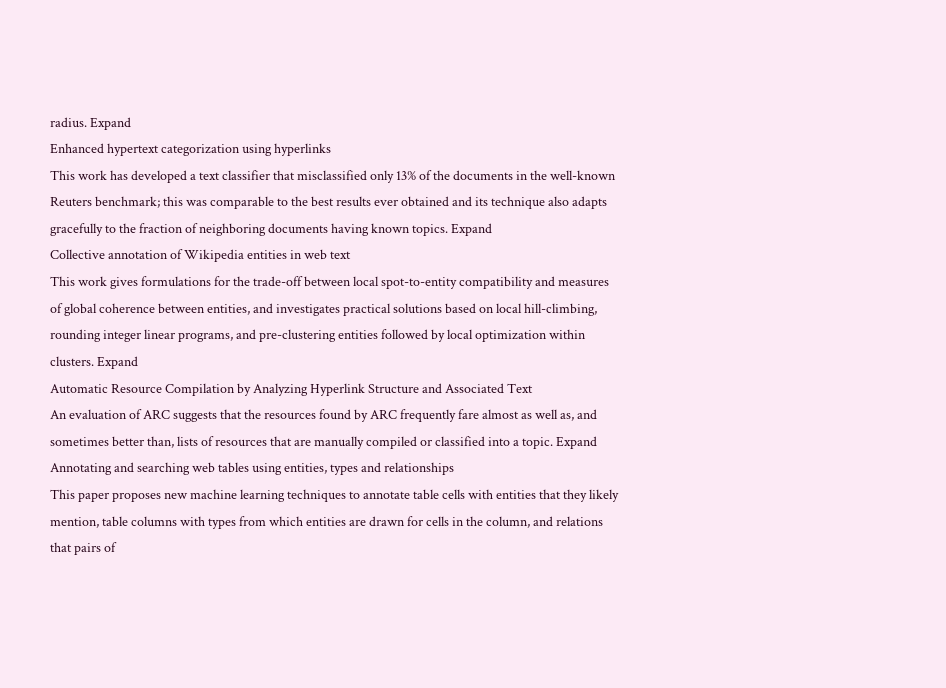radius. Expand
Enhanced hypertext categorization using hyperlinks
This work has developed a text classifier that misclassified only 13% of the documents in the well-known Reuters benchmark; this was comparable to the best results ever obtained and its technique also adapts gracefully to the fraction of neighboring documents having known topics. Expand
Collective annotation of Wikipedia entities in web text
This work gives formulations for the trade-off between local spot-to-entity compatibility and measures of global coherence between entities, and investigates practical solutions based on local hill-climbing, rounding integer linear programs, and pre-clustering entities followed by local optimization within clusters. Expand
Automatic Resource Compilation by Analyzing Hyperlink Structure and Associated Text
An evaluation of ARC suggests that the resources found by ARC frequently fare almost as well as, and sometimes better than, lists of resources that are manually compiled or classified into a topic. Expand
Annotating and searching web tables using entities, types and relationships
This paper proposes new machine learning techniques to annotate table cells with entities that they likely mention, table columns with types from which entities are drawn for cells in the column, and relations that pairs of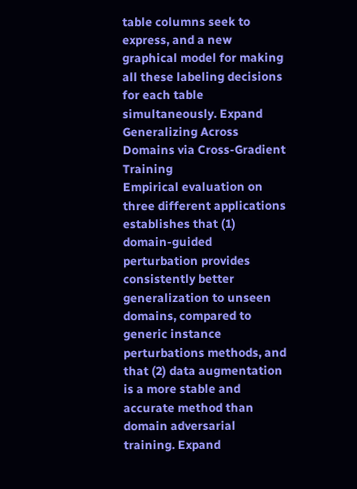table columns seek to express, and a new graphical model for making all these labeling decisions for each table simultaneously. Expand
Generalizing Across Domains via Cross-Gradient Training
Empirical evaluation on three different applications establishes that (1) domain-guided perturbation provides consistently better generalization to unseen domains, compared to generic instance perturbations methods, and that (2) data augmentation is a more stable and accurate method than domain adversarial training. Expand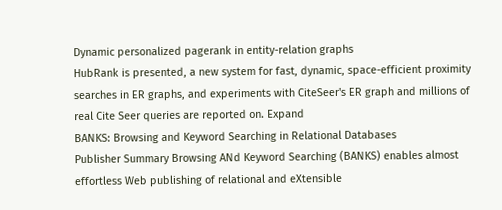Dynamic personalized pagerank in entity-relation graphs
HubRank is presented, a new system for fast, dynamic, space-efficient proximity searches in ER graphs, and experiments with CiteSeer's ER graph and millions of real Cite Seer queries are reported on. Expand
BANKS: Browsing and Keyword Searching in Relational Databases
Publisher Summary Browsing ANd Keyword Searching (BANKS) enables almost effortless Web publishing of relational and eXtensible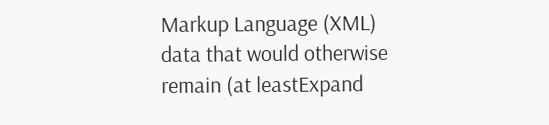Markup Language (XML) data that would otherwise remain (at leastExpand